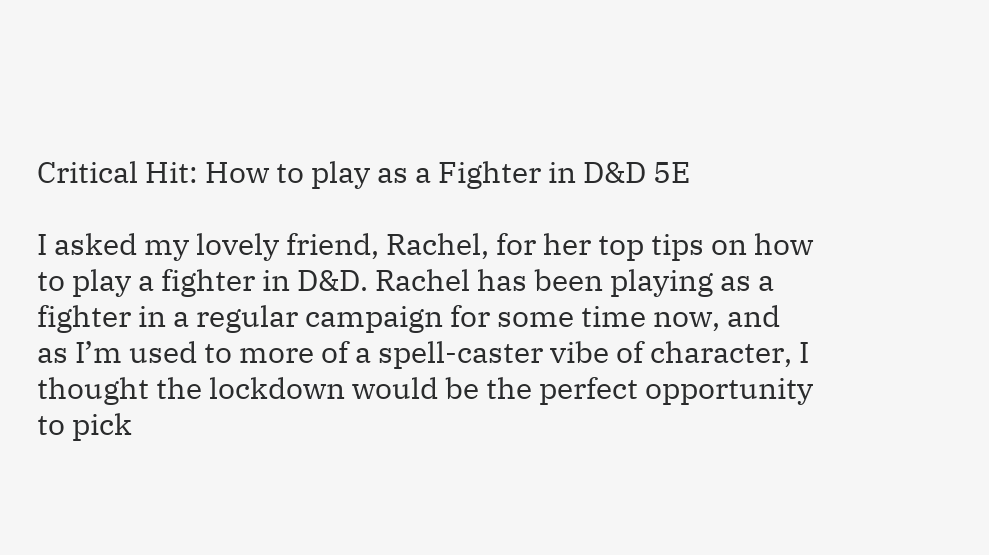Critical Hit: How to play as a Fighter in D&D 5E

I asked my lovely friend, Rachel, for her top tips on how to play a fighter in D&D. Rachel has been playing as a fighter in a regular campaign for some time now, and as I’m used to more of a spell-caster vibe of character, I thought the lockdown would be the perfect opportunity to pick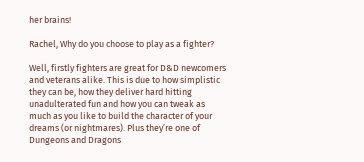her brains!

Rachel, Why do you choose to play as a fighter?

Well, firstly fighters are great for D&D newcomers and veterans alike. This is due to how simplistic they can be, how they deliver hard hitting unadulterated fun and how you can tweak as much as you like to build the character of your dreams (or nightmares). Plus they’re one of Dungeons and Dragons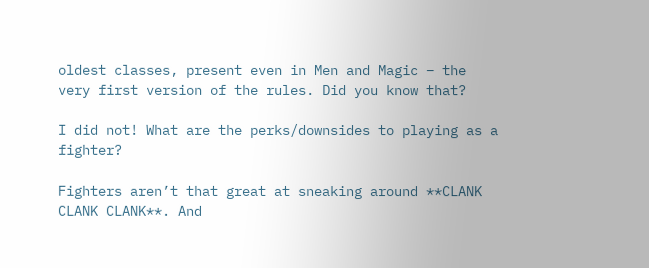oldest classes, present even in Men and Magic – the very first version of the rules. Did you know that?

I did not! What are the perks/downsides to playing as a fighter?

Fighters aren’t that great at sneaking around **CLANK CLANK CLANK**. And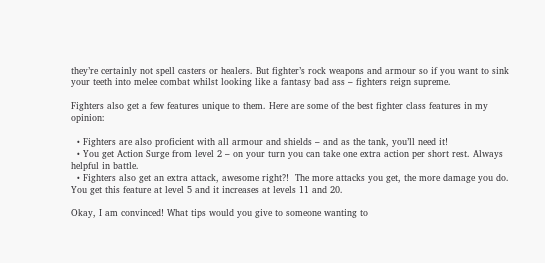they’re certainly not spell casters or healers. But fighter’s rock weapons and armour so if you want to sink your teeth into melee combat whilst looking like a fantasy bad ass – fighters reign supreme.

Fighters also get a few features unique to them. Here are some of the best fighter class features in my opinion:

  • Fighters are also proficient with all armour and shields – and as the tank, you’ll need it!
  • You get Action Surge from level 2 – on your turn you can take one extra action per short rest. Always helpful in battle.
  • Fighters also get an extra attack, awesome right?!  The more attacks you get, the more damage you do. You get this feature at level 5 and it increases at levels 11 and 20.

Okay, I am convinced! What tips would you give to someone wanting to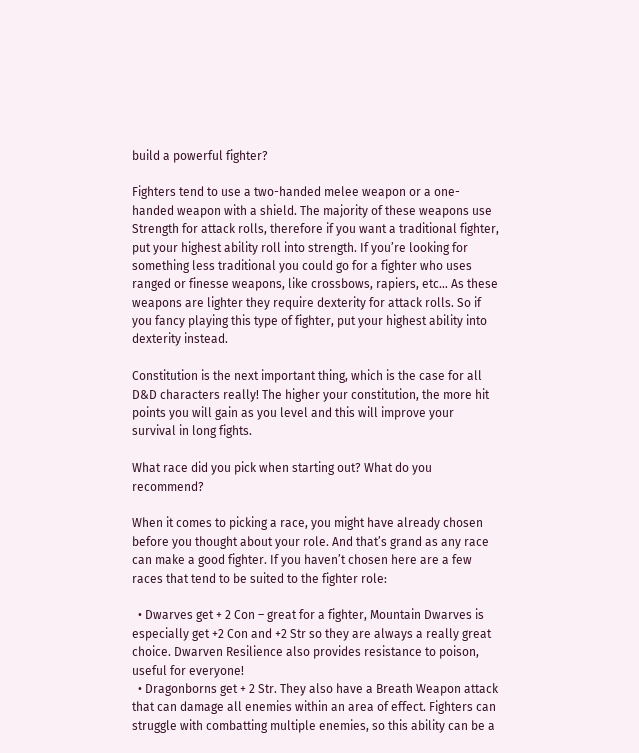build a powerful fighter?

Fighters tend to use a two-handed melee weapon or a one-handed weapon with a shield. The majority of these weapons use Strength for attack rolls, therefore if you want a traditional fighter, put your highest ability roll into strength. If you’re looking for something less traditional you could go for a fighter who uses ranged or finesse weapons, like crossbows, rapiers, etc… As these weapons are lighter they require dexterity for attack rolls. So if you fancy playing this type of fighter, put your highest ability into dexterity instead.

Constitution is the next important thing, which is the case for all D&D characters really! The higher your constitution, the more hit points you will gain as you level and this will improve your survival in long fights.

What race did you pick when starting out? What do you recommend?

When it comes to picking a race, you might have already chosen before you thought about your role. And that’s grand as any race can make a good fighter. If you haven’t chosen here are a few races that tend to be suited to the fighter role:

  • Dwarves get + 2 Con – great for a fighter, Mountain Dwarves is especially get +2 Con and +2 Str so they are always a really great choice. Dwarven Resilience also provides resistance to poison, useful for everyone!
  • Dragonborns get + 2 Str. They also have a Breath Weapon attack that can damage all enemies within an area of effect. Fighters can struggle with combatting multiple enemies, so this ability can be a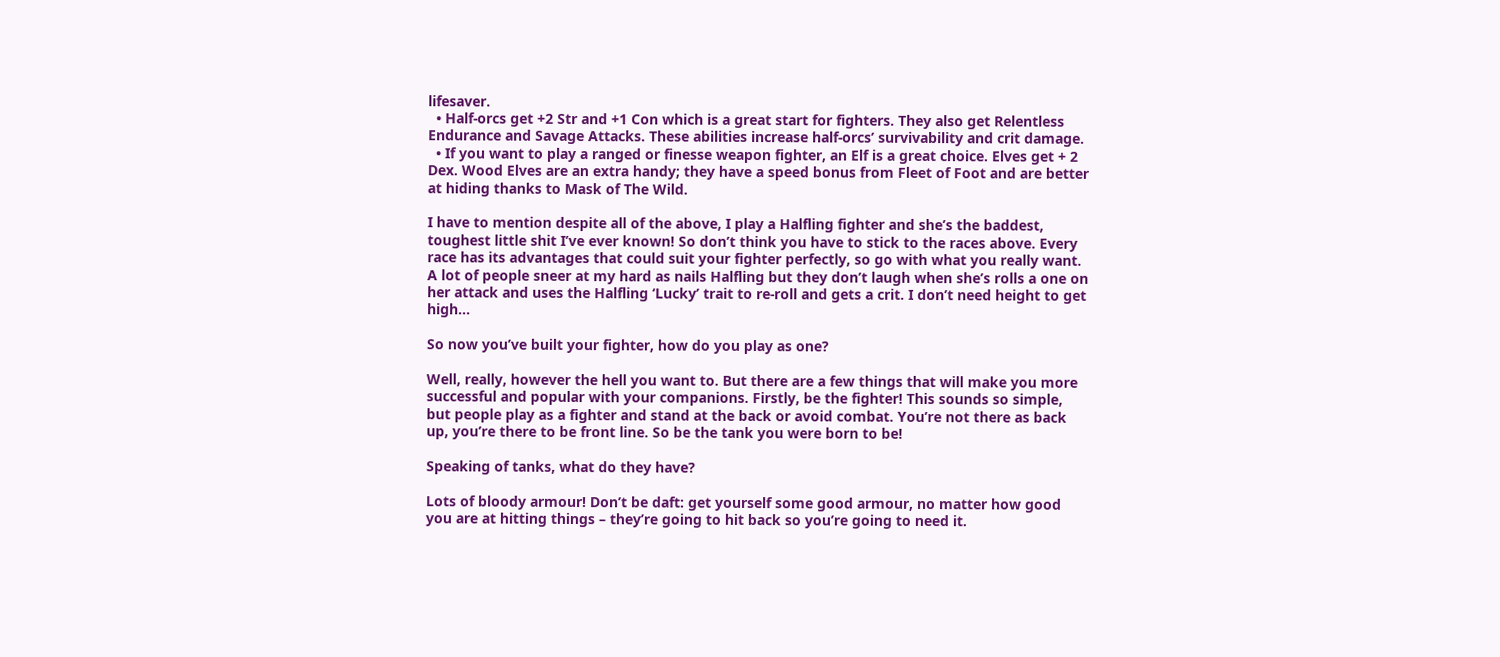lifesaver.
  • Half-orcs get +2 Str and +1 Con which is a great start for fighters. They also get Relentless Endurance and Savage Attacks. These abilities increase half-orcs’ survivability and crit damage.
  • If you want to play a ranged or finesse weapon fighter, an Elf is a great choice. Elves get + 2 Dex. Wood Elves are an extra handy; they have a speed bonus from Fleet of Foot and are better at hiding thanks to Mask of The Wild.

I have to mention despite all of the above, I play a Halfling fighter and she’s the baddest, toughest little shit I’ve ever known! So don’t think you have to stick to the races above. Every race has its advantages that could suit your fighter perfectly, so go with what you really want. A lot of people sneer at my hard as nails Halfling but they don’t laugh when she’s rolls a one on her attack and uses the Halfling ‘Lucky’ trait to re-roll and gets a crit. I don’t need height to get high…

So now you’ve built your fighter, how do you play as one?

Well, really, however the hell you want to. But there are a few things that will make you more successful and popular with your companions. Firstly, be the fighter! This sounds so simple, but people play as a fighter and stand at the back or avoid combat. You’re not there as back up, you’re there to be front line. So be the tank you were born to be!

Speaking of tanks, what do they have?

Lots of bloody armour! Don’t be daft: get yourself some good armour, no matter how good you are at hitting things – they’re going to hit back so you’re going to need it.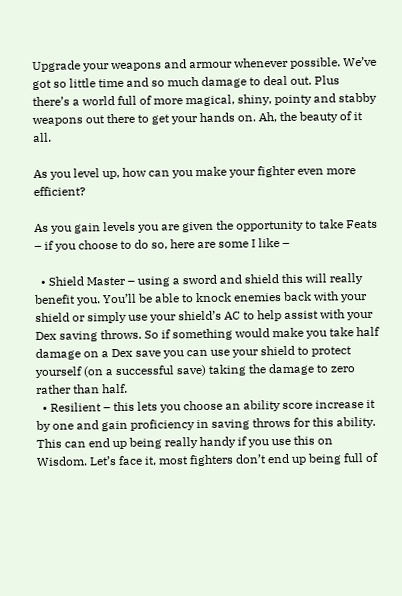Upgrade your weapons and armour whenever possible. We’ve got so little time and so much damage to deal out. Plus there’s a world full of more magical, shiny, pointy and stabby weapons out there to get your hands on. Ah, the beauty of it all.

As you level up, how can you make your fighter even more efficient?

As you gain levels you are given the opportunity to take Feats – if you choose to do so, here are some I like –

  • Shield Master – using a sword and shield this will really benefit you. You’ll be able to knock enemies back with your shield or simply use your shield’s AC to help assist with your Dex saving throws. So if something would make you take half damage on a Dex save you can use your shield to protect yourself (on a successful save) taking the damage to zero rather than half.
  • Resilient – this lets you choose an ability score increase it by one and gain proficiency in saving throws for this ability. This can end up being really handy if you use this on Wisdom. Let’s face it, most fighters don’t end up being full of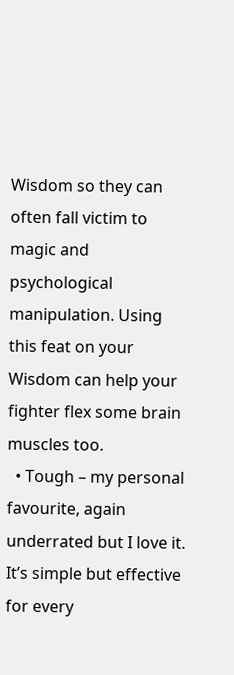Wisdom so they can often fall victim to magic and psychological manipulation. Using this feat on your Wisdom can help your fighter flex some brain muscles too.
  • Tough – my personal favourite, again underrated but I love it. It’s simple but effective for every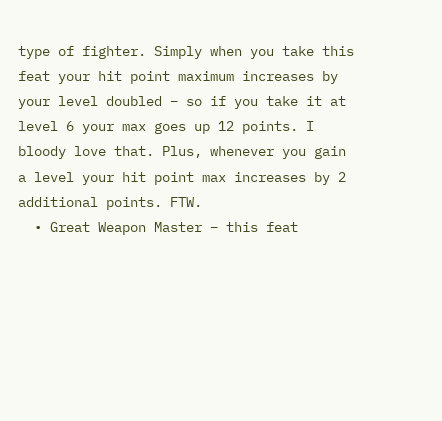type of fighter. Simply when you take this feat your hit point maximum increases by your level doubled – so if you take it at level 6 your max goes up 12 points. I bloody love that. Plus, whenever you gain a level your hit point max increases by 2 additional points. FTW.
  • Great Weapon Master – this feat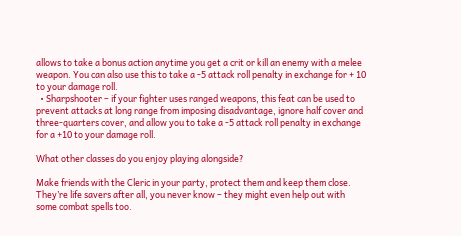allows to take a bonus action anytime you get a crit or kill an enemy with a melee weapon. You can also use this to take a -5 attack roll penalty in exchange for + 10 to your damage roll.
  • Sharpshooter – if your fighter uses ranged weapons, this feat can be used to prevent attacks at long range from imposing disadvantage, ignore half cover and three-quarters cover, and allow you to take a -5 attack roll penalty in exchange for a +10 to your damage roll.

What other classes do you enjoy playing alongside?

Make friends with the Cleric in your party, protect them and keep them close. They’re life savers after all, you never know – they might even help out with some combat spells too.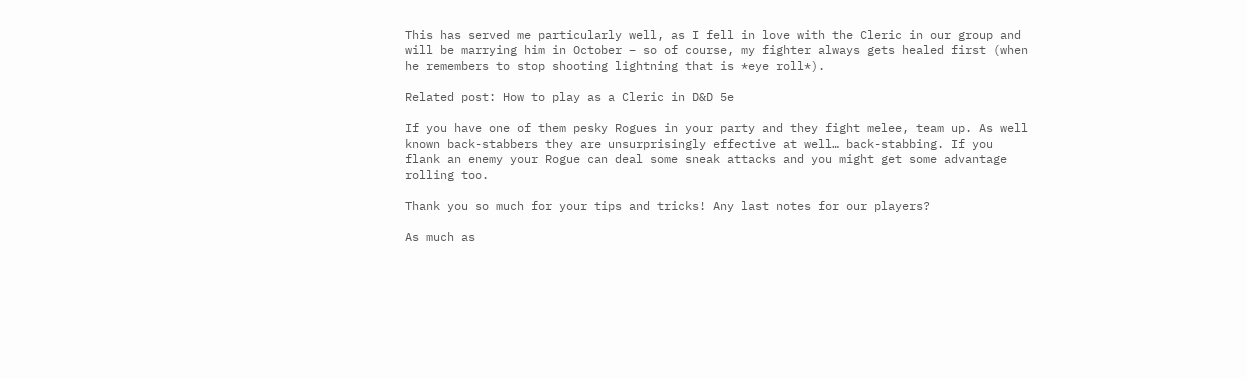This has served me particularly well, as I fell in love with the Cleric in our group and will be marrying him in October – so of course, my fighter always gets healed first (when he remembers to stop shooting lightning that is *eye roll*).

Related post: How to play as a Cleric in D&D 5e

If you have one of them pesky Rogues in your party and they fight melee, team up. As well known back-stabbers they are unsurprisingly effective at well… back-stabbing. If you flank an enemy your Rogue can deal some sneak attacks and you might get some advantage rolling too.

Thank you so much for your tips and tricks! Any last notes for our players?

As much as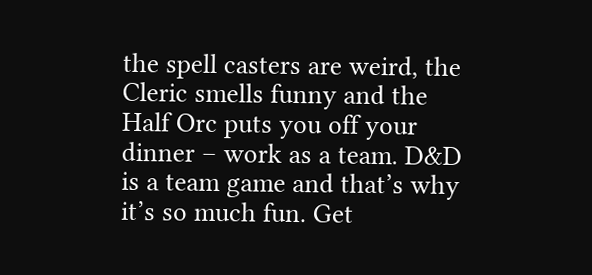the spell casters are weird, the Cleric smells funny and the Half Orc puts you off your dinner – work as a team. D&D is a team game and that’s why it’s so much fun. Get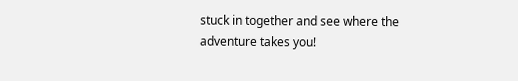stuck in together and see where the adventure takes you!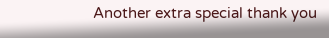Another extra special thank you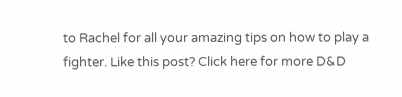to Rachel for all your amazing tips on how to play a fighter. Like this post? Click here for more D&D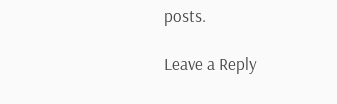posts.

Leave a Reply